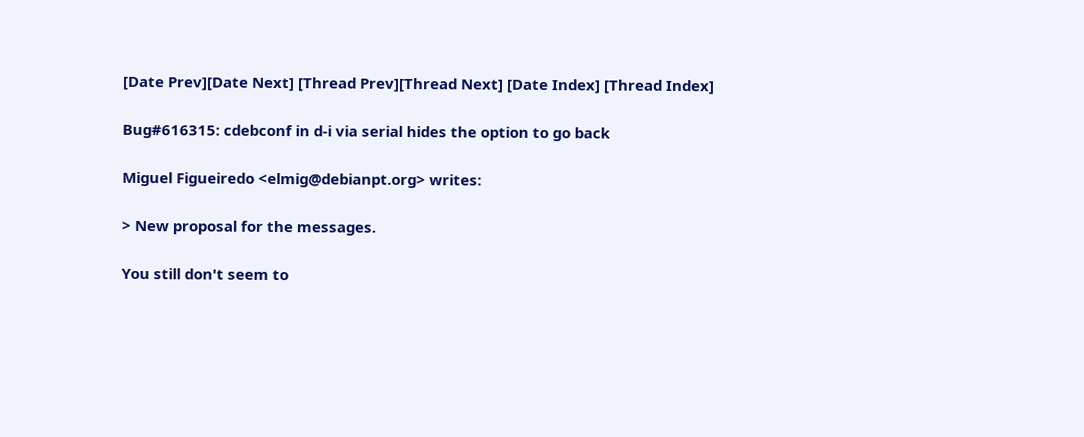[Date Prev][Date Next] [Thread Prev][Thread Next] [Date Index] [Thread Index]

Bug#616315: cdebconf in d-i via serial hides the option to go back

Miguel Figueiredo <elmig@debianpt.org> writes:

> New proposal for the messages.

You still don't seem to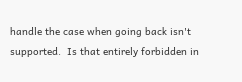handle the case when going back isn't
supported.  Is that entirely forbidden in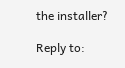the installer?

Reply to: